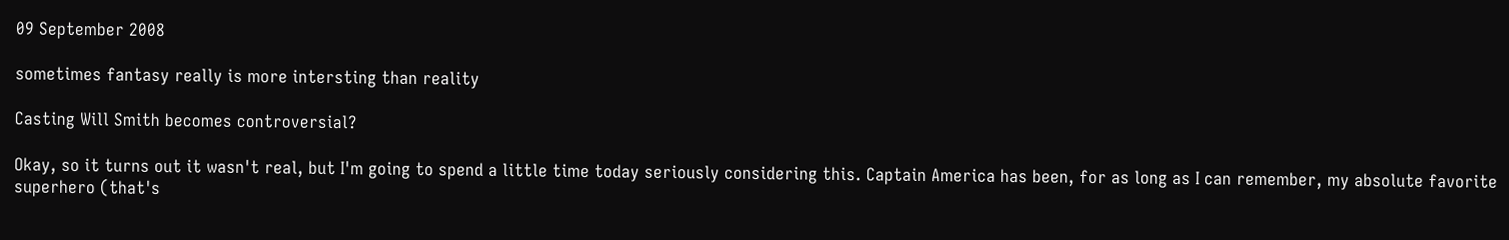09 September 2008

sometimes fantasy really is more intersting than reality

Casting Will Smith becomes controversial?

Okay, so it turns out it wasn't real, but I'm going to spend a little time today seriously considering this. Captain America has been, for as long as I can remember, my absolute favorite superhero (that's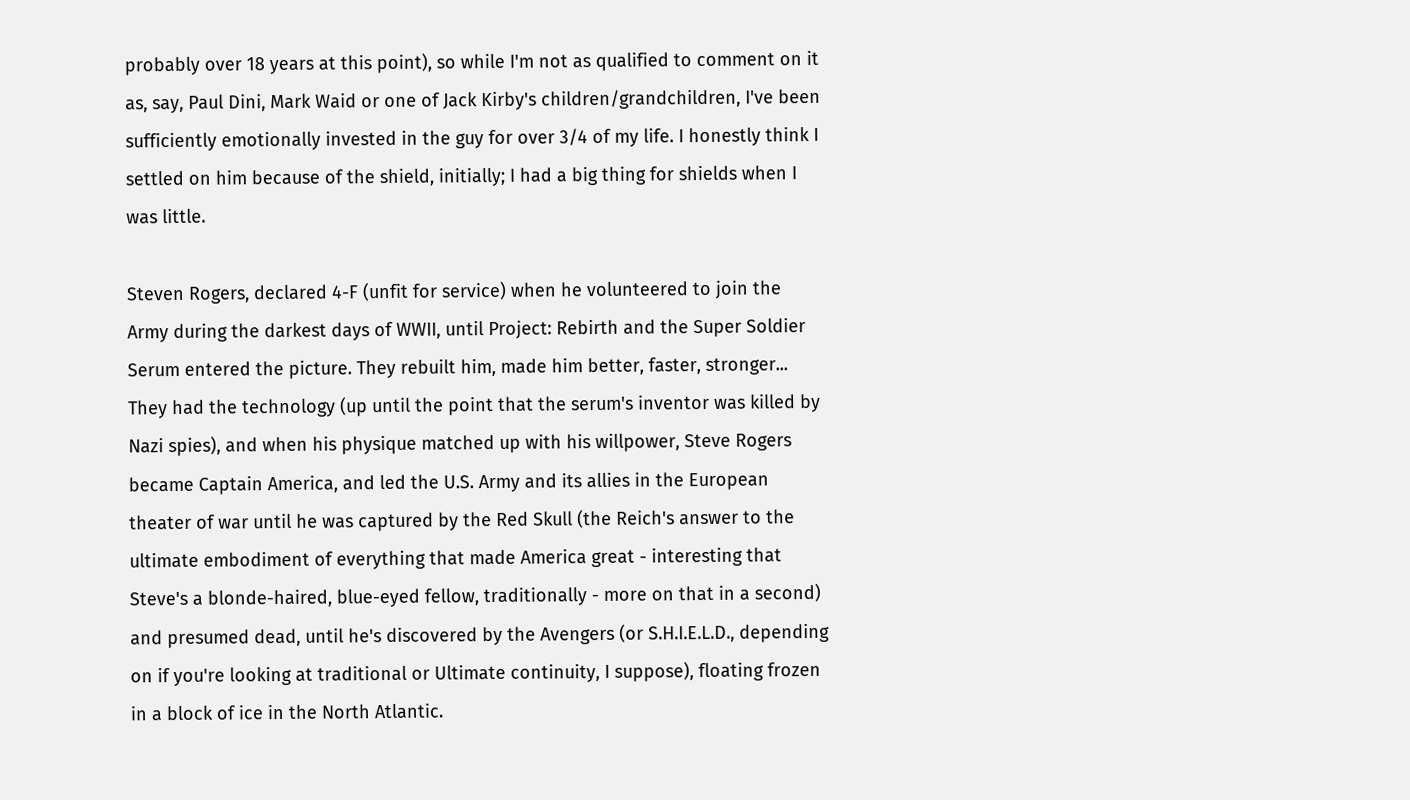probably over 18 years at this point), so while I'm not as qualified to comment on it as, say, Paul Dini, Mark Waid or one of Jack Kirby's children/grandchildren, I've been sufficiently emotionally invested in the guy for over 3/4 of my life. I honestly think I settled on him because of the shield, initially; I had a big thing for shields when I was little.

Steven Rogers, declared 4-F (unfit for service) when he volunteered to join the Army during the darkest days of WWII, until Project: Rebirth and the Super Soldier Serum entered the picture. They rebuilt him, made him better, faster, stronger... They had the technology (up until the point that the serum's inventor was killed by Nazi spies), and when his physique matched up with his willpower, Steve Rogers became Captain America, and led the U.S. Army and its allies in the European theater of war until he was captured by the Red Skull (the Reich's answer to the ultimate embodiment of everything that made America great - interesting that Steve's a blonde-haired, blue-eyed fellow, traditionally - more on that in a second) and presumed dead, until he's discovered by the Avengers (or S.H.I.E.L.D., depending on if you're looking at traditional or Ultimate continuity, I suppose), floating frozen in a block of ice in the North Atlantic.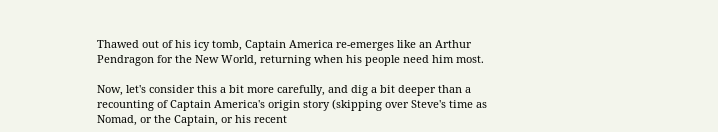Thawed out of his icy tomb, Captain America re-emerges like an Arthur Pendragon for the New World, returning when his people need him most.

Now, let's consider this a bit more carefully, and dig a bit deeper than a recounting of Captain America's origin story (skipping over Steve's time as Nomad, or the Captain, or his recent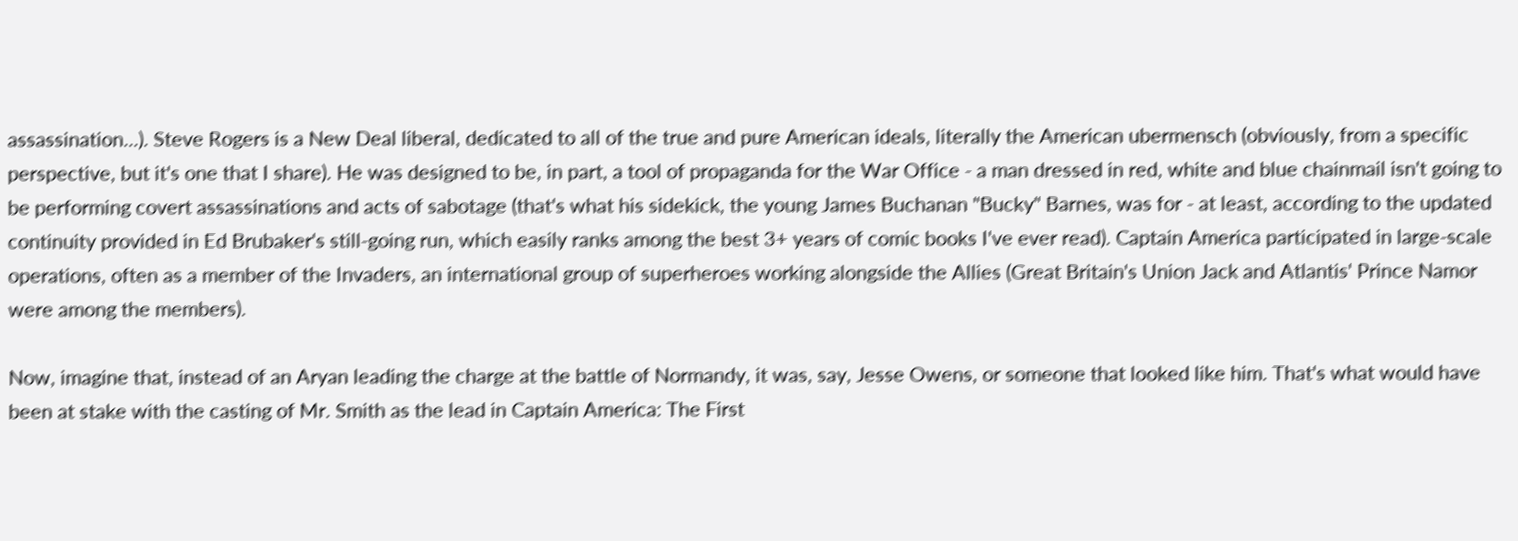assassination...). Steve Rogers is a New Deal liberal, dedicated to all of the true and pure American ideals, literally the American ubermensch (obviously, from a specific perspective, but it's one that I share). He was designed to be, in part, a tool of propaganda for the War Office - a man dressed in red, white and blue chainmail isn't going to be performing covert assassinations and acts of sabotage (that's what his sidekick, the young James Buchanan "Bucky" Barnes, was for - at least, according to the updated continuity provided in Ed Brubaker's still-going run, which easily ranks among the best 3+ years of comic books I've ever read). Captain America participated in large-scale operations, often as a member of the Invaders, an international group of superheroes working alongside the Allies (Great Britain's Union Jack and Atlantis' Prince Namor were among the members).

Now, imagine that, instead of an Aryan leading the charge at the battle of Normandy, it was, say, Jesse Owens, or someone that looked like him. That's what would have been at stake with the casting of Mr. Smith as the lead in Captain America: The First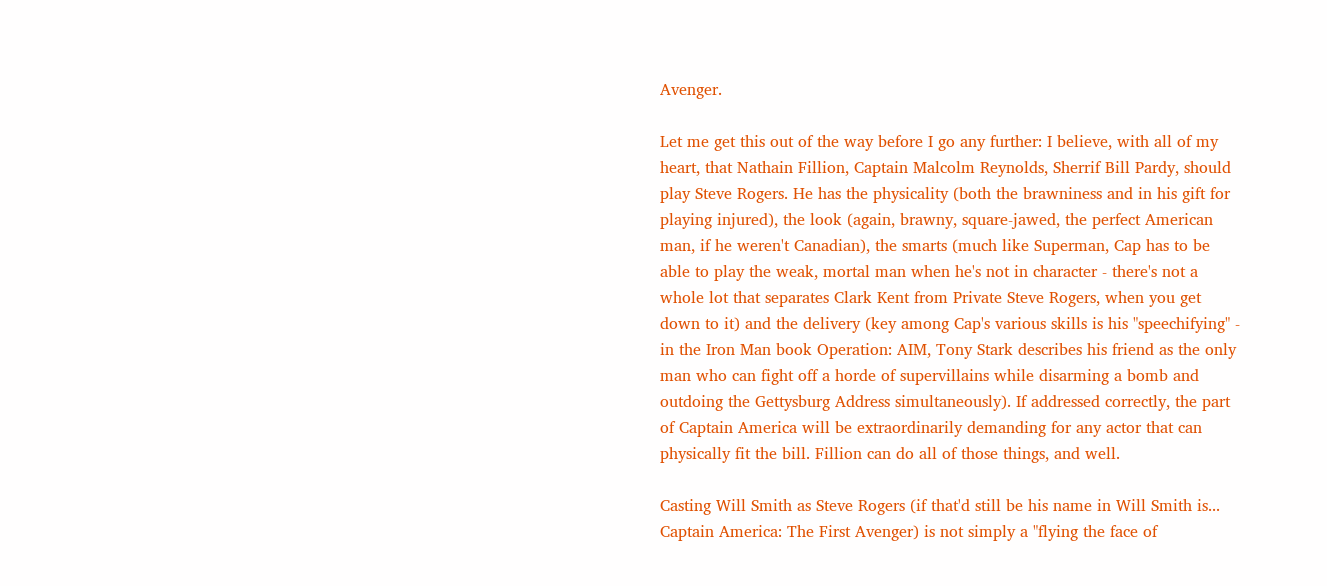Avenger.

Let me get this out of the way before I go any further: I believe, with all of my heart, that Nathain Fillion, Captain Malcolm Reynolds, Sherrif Bill Pardy, should play Steve Rogers. He has the physicality (both the brawniness and in his gift for playing injured), the look (again, brawny, square-jawed, the perfect American man, if he weren't Canadian), the smarts (much like Superman, Cap has to be able to play the weak, mortal man when he's not in character - there's not a whole lot that separates Clark Kent from Private Steve Rogers, when you get down to it) and the delivery (key among Cap's various skills is his "speechifying" - in the Iron Man book Operation: AIM, Tony Stark describes his friend as the only man who can fight off a horde of supervillains while disarming a bomb and outdoing the Gettysburg Address simultaneously). If addressed correctly, the part of Captain America will be extraordinarily demanding for any actor that can physically fit the bill. Fillion can do all of those things, and well.

Casting Will Smith as Steve Rogers (if that'd still be his name in Will Smith is... Captain America: The First Avenger) is not simply a "flying the face of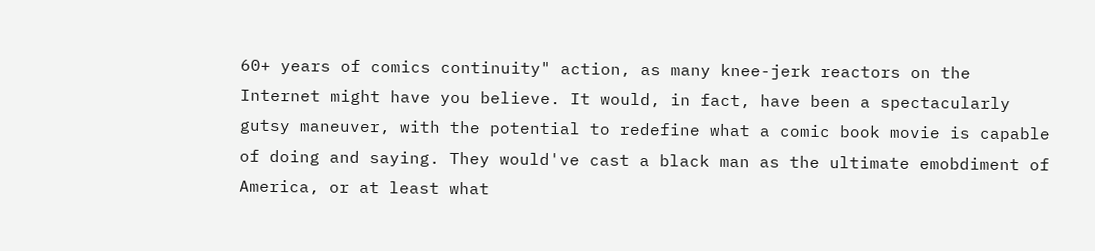60+ years of comics continuity" action, as many knee-jerk reactors on the Internet might have you believe. It would, in fact, have been a spectacularly gutsy maneuver, with the potential to redefine what a comic book movie is capable of doing and saying. They would've cast a black man as the ultimate emobdiment of America, or at least what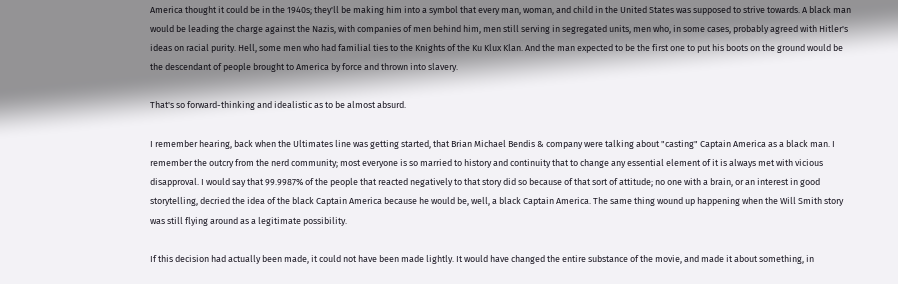America thought it could be in the 1940s; they'll be making him into a symbol that every man, woman, and child in the United States was supposed to strive towards. A black man would be leading the charge against the Nazis, with companies of men behind him, men still serving in segregated units, men who, in some cases, probably agreed with Hitler's ideas on racial purity. Hell, some men who had familial ties to the Knights of the Ku Klux Klan. And the man expected to be the first one to put his boots on the ground would be the descendant of people brought to America by force and thrown into slavery.

That's so forward-thinking and idealistic as to be almost absurd.

I remember hearing, back when the Ultimates line was getting started, that Brian Michael Bendis & company were talking about "casting" Captain America as a black man. I remember the outcry from the nerd community; most everyone is so married to history and continuity that to change any essential element of it is always met with vicious disapproval. I would say that 99.9987% of the people that reacted negatively to that story did so because of that sort of attitude; no one with a brain, or an interest in good storytelling, decried the idea of the black Captain America because he would be, well, a black Captain America. The same thing wound up happening when the Will Smith story was still flying around as a legitimate possibility.

If this decision had actually been made, it could not have been made lightly. It would have changed the entire substance of the movie, and made it about something, in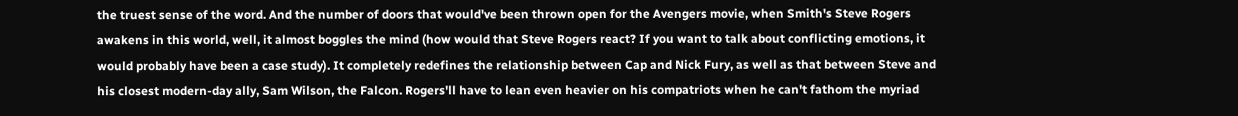the truest sense of the word. And the number of doors that would've been thrown open for the Avengers movie, when Smith's Steve Rogers awakens in this world, well, it almost boggles the mind (how would that Steve Rogers react? If you want to talk about conflicting emotions, it would probably have been a case study). It completely redefines the relationship between Cap and Nick Fury, as well as that between Steve and his closest modern-day ally, Sam Wilson, the Falcon. Rogers'll have to lean even heavier on his compatriots when he can't fathom the myriad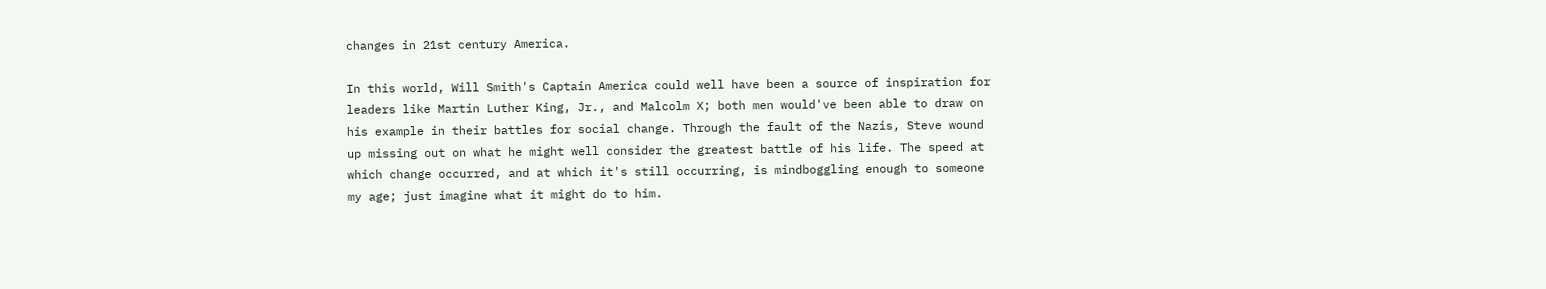changes in 21st century America.

In this world, Will Smith's Captain America could well have been a source of inspiration for leaders like Martin Luther King, Jr., and Malcolm X; both men would've been able to draw on his example in their battles for social change. Through the fault of the Nazis, Steve wound up missing out on what he might well consider the greatest battle of his life. The speed at which change occurred, and at which it's still occurring, is mindboggling enough to someone my age; just imagine what it might do to him.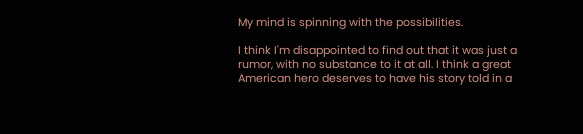My mind is spinning with the possibilities.

I think I'm disappointed to find out that it was just a rumor, with no substance to it at all. I think a great American hero deserves to have his story told in a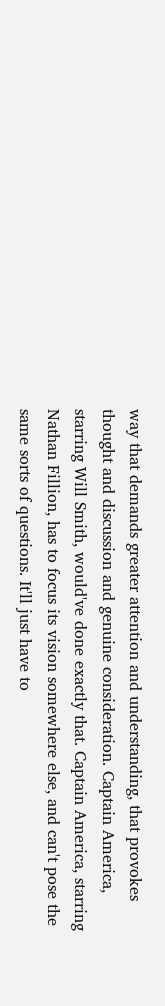way that demands greater attention and understanding, that provokes thought and discussion and genuine consideration. Captain America, starring Will Smith, would've done exactly that. Captain America, starring Nathan Fillion, has to focus its vision somewhere else, and can't pose the same sorts of questions. It'll just have to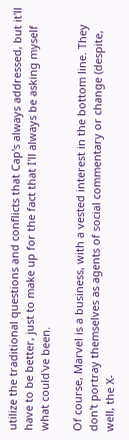utilize the traditional questions and conflicts that Cap's always addressed, but it'll have to be better, just to make up for the fact that I'll always be asking myself what could've been.

Of course, Marvel is a business, with a vested interest in the bottom line. They don't portray themselves as agents of social commentary or change (despite, well, the X-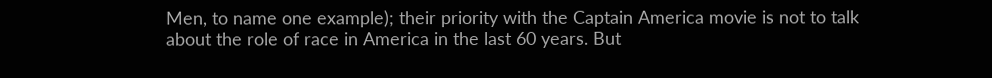Men, to name one example); their priority with the Captain America movie is not to talk about the role of race in America in the last 60 years. But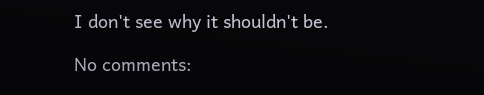I don't see why it shouldn't be.

No comments: